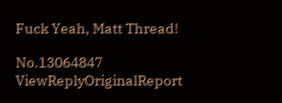Fuck Yeah, Matt Thread!

No.13064847 ViewReplyOriginalReport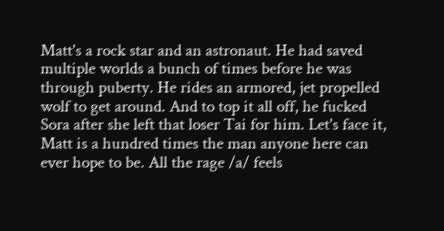Matt's a rock star and an astronaut. He had saved multiple worlds a bunch of times before he was through puberty. He rides an armored, jet propelled wolf to get around. And to top it all off, he fucked Sora after she left that loser Tai for him. Let's face it, Matt is a hundred times the man anyone here can ever hope to be. All the rage /a/ feels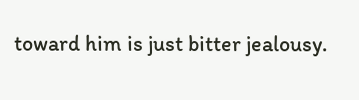toward him is just bitter jealousy.